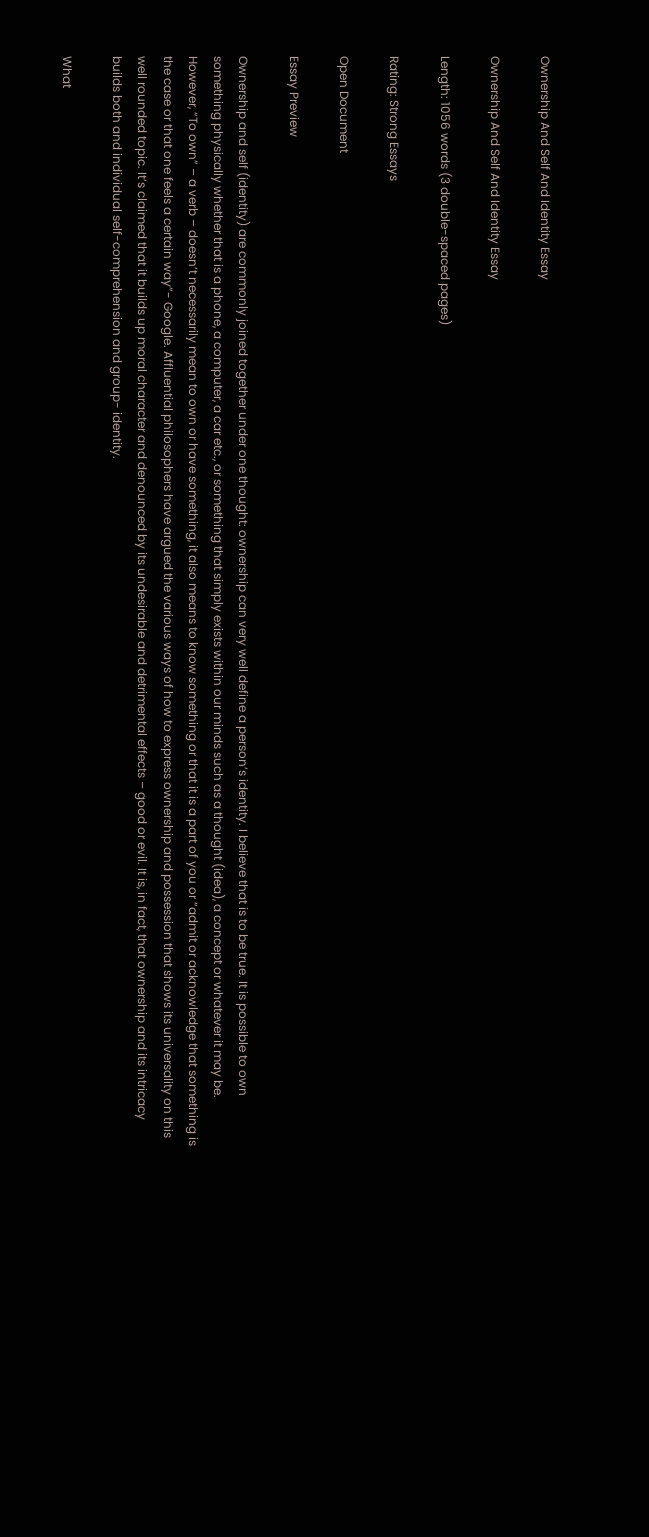Ownership And Self And Identity Essay

Ownership And Self And Identity Essay

Length: 1056 words (3 double-spaced pages)

Rating: Strong Essays

Open Document

Essay Preview

Ownership and self (identity) are commonly joined together under one thought: ownership can very well define a person’s identity. I believe that is to be true. It is possible to own something physically whether that is a phone, a computer, a car etc., or something that simply exists within our minds such as a thought (idea), a concept or whatever it may be. However, “To own” – a verb – doesn’t necessarily mean to own or have something, it also means to know something or that it is a part of you or “admit or acknowledge that something is the case or that one feels a certain way”- Google. Affluential philosophers have argued the various ways of how to express ownership and possession that shows its universality on this well rounded topic. It’s claimed that it builds up moral character and denounced by its undesirable and detrimental effects – good or evil. It is, in fact, that ownership and its intricacy builds both and individual self-comprehension and group- identity.

What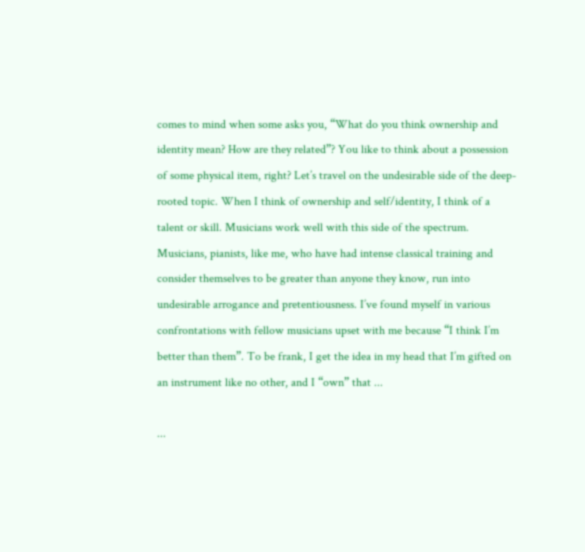comes to mind when some asks you, “What do you think ownership and identity mean? How are they related”? You like to think about a possession of some physical item, right? Let’s travel on the undesirable side of the deep-rooted topic. When I think of ownership and self/identity, I think of a talent or skill. Musicians work well with this side of the spectrum. Musicians, pianists, like me, who have had intense classical training and consider themselves to be greater than anyone they know, run into undesirable arrogance and pretentiousness. I’ve found myself in various confrontations with fellow musicians upset with me because “I think I’m better than them”. To be frank, I get the idea in my head that I’m gifted on an instrument like no other, and I “own” that ...

...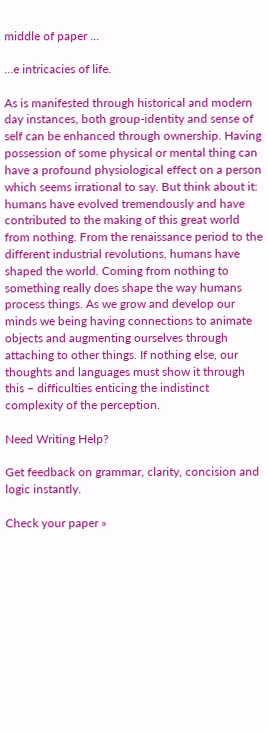middle of paper ...

...e intricacies of life.

As is manifested through historical and modern day instances, both group-identity and sense of self can be enhanced through ownership. Having possession of some physical or mental thing can have a profound physiological effect on a person which seems irrational to say. But think about it: humans have evolved tremendously and have contributed to the making of this great world from nothing. From the renaissance period to the different industrial revolutions, humans have shaped the world. Coming from nothing to something really does shape the way humans process things. As we grow and develop our minds we being having connections to animate objects and augmenting ourselves through attaching to other things. If nothing else, our thoughts and languages must show it through this – difficulties enticing the indistinct complexity of the perception.

Need Writing Help?

Get feedback on grammar, clarity, concision and logic instantly.

Check your paper »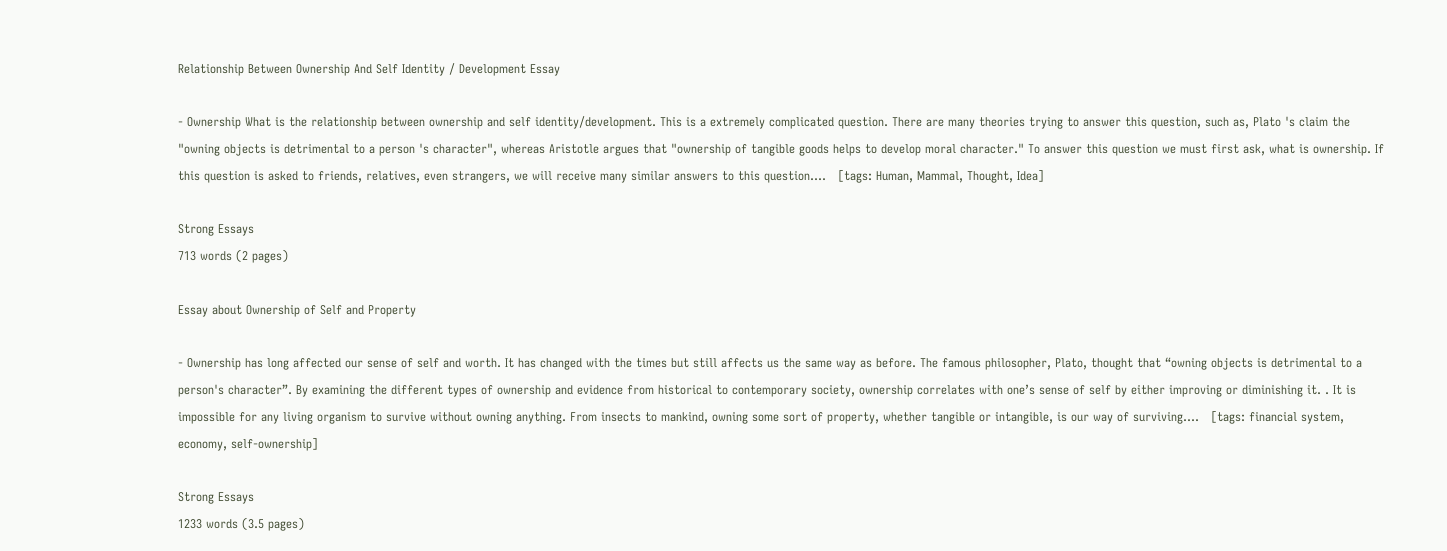Relationship Between Ownership And Self Identity / Development Essay

- Ownership What is the relationship between ownership and self identity/development. This is a extremely complicated question. There are many theories trying to answer this question, such as, Plato 's claim the "owning objects is detrimental to a person 's character", whereas Aristotle argues that "ownership of tangible goods helps to develop moral character." To answer this question we must first ask, what is ownership. If this question is asked to friends, relatives, even strangers, we will receive many similar answers to this question....   [tags: Human, Mammal, Thought, Idea]

Strong Essays
713 words (2 pages)

Essay about Ownership of Self and Property

- Ownership has long affected our sense of self and worth. It has changed with the times but still affects us the same way as before. The famous philosopher, Plato, thought that “owning objects is detrimental to a person's character”. By examining the different types of ownership and evidence from historical to contemporary society, ownership correlates with one’s sense of self by either improving or diminishing it. . It is impossible for any living organism to survive without owning anything. From insects to mankind, owning some sort of property, whether tangible or intangible, is our way of surviving....   [tags: financial system, economy, self-ownership]

Strong Essays
1233 words (3.5 pages)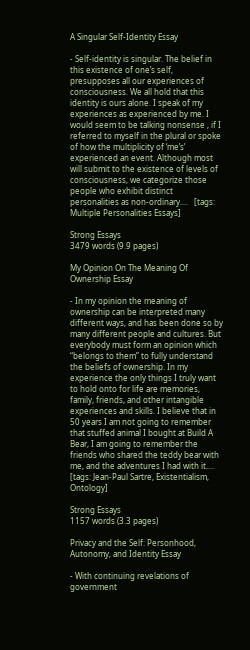A Singular Self-Identity Essay

- Self-identity is singular. The belief in this existence of one’s self, presupposes all our experiences of consciousness. We all hold that this identity is ours alone. I speak of my experiences as experienced by me. I would seem to be talking nonsense , if I referred to myself in the plural or spoke of how the multiplicity of ‘me’s’ experienced an event. Although most will submit to the existence of levels of consciousness, we categorize those people who exhibit distinct personalities as non-ordinary....   [tags: Multiple Personalities Essays]

Strong Essays
3479 words (9.9 pages)

My Opinion On The Meaning Of Ownership Essay

- In my opinion the meaning of ownership can be interpreted many different ways, and has been done so by many different people and cultures. But everybody must form an opinion which “belongs to them” to fully understand the beliefs of ownership. In my experience the only things I truly want to hold onto for life are memories, family, friends, and other intangible experiences and skills. I believe that in 50 years I am not going to remember that stuffed animal I bought at Build A Bear, I am going to remember the friends who shared the teddy bear with me, and the adventures I had with it....   [tags: Jean-Paul Sartre, Existentialism, Ontology]

Strong Essays
1157 words (3.3 pages)

Privacy and the Self: Personhood, Autonomy, and Identity Essay

- With continuing revelations of government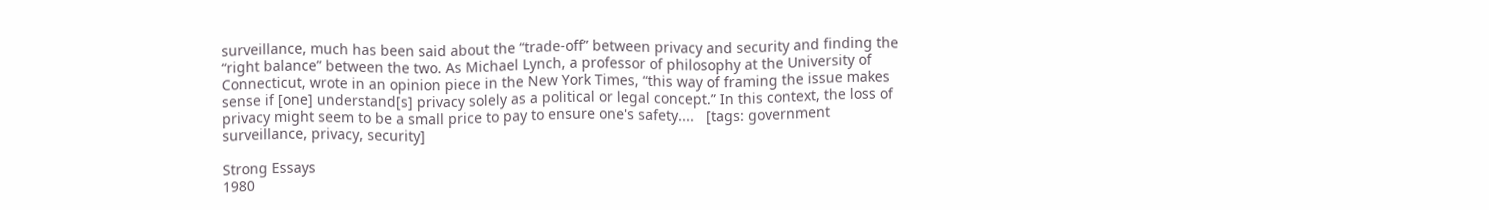surveillance, much has been said about the “trade-off” between privacy and security and finding the “right balance” between the two. As Michael Lynch, a professor of philosophy at the University of Connecticut, wrote in an opinion piece in the New York Times, “this way of framing the issue makes sense if [one] understand[s] privacy solely as a political or legal concept.” In this context, the loss of privacy might seem to be a small price to pay to ensure one's safety....   [tags: government surveillance, privacy, security]

Strong Essays
1980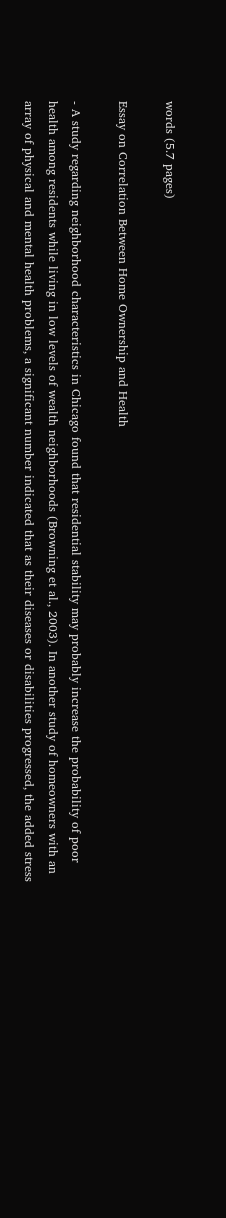words (5.7 pages)

Essay on Correlation Between Home Ownership and Health

- A study regarding neighborhood characteristics in Chicago found that residential stability may probably increase the probability of poor health among residents while living in low levels of wealth neighborhoods (Browning et al., 2003). In another study of homeowners with an array of physical and mental health problems, a significant number indicated that as their diseases or disabilities progressed, the added stress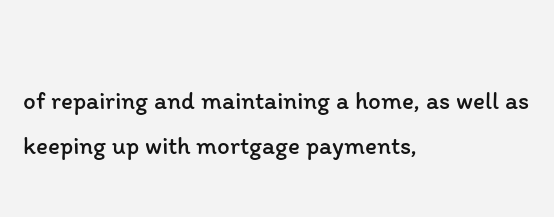of repairing and maintaining a home, as well as keeping up with mortgage payments,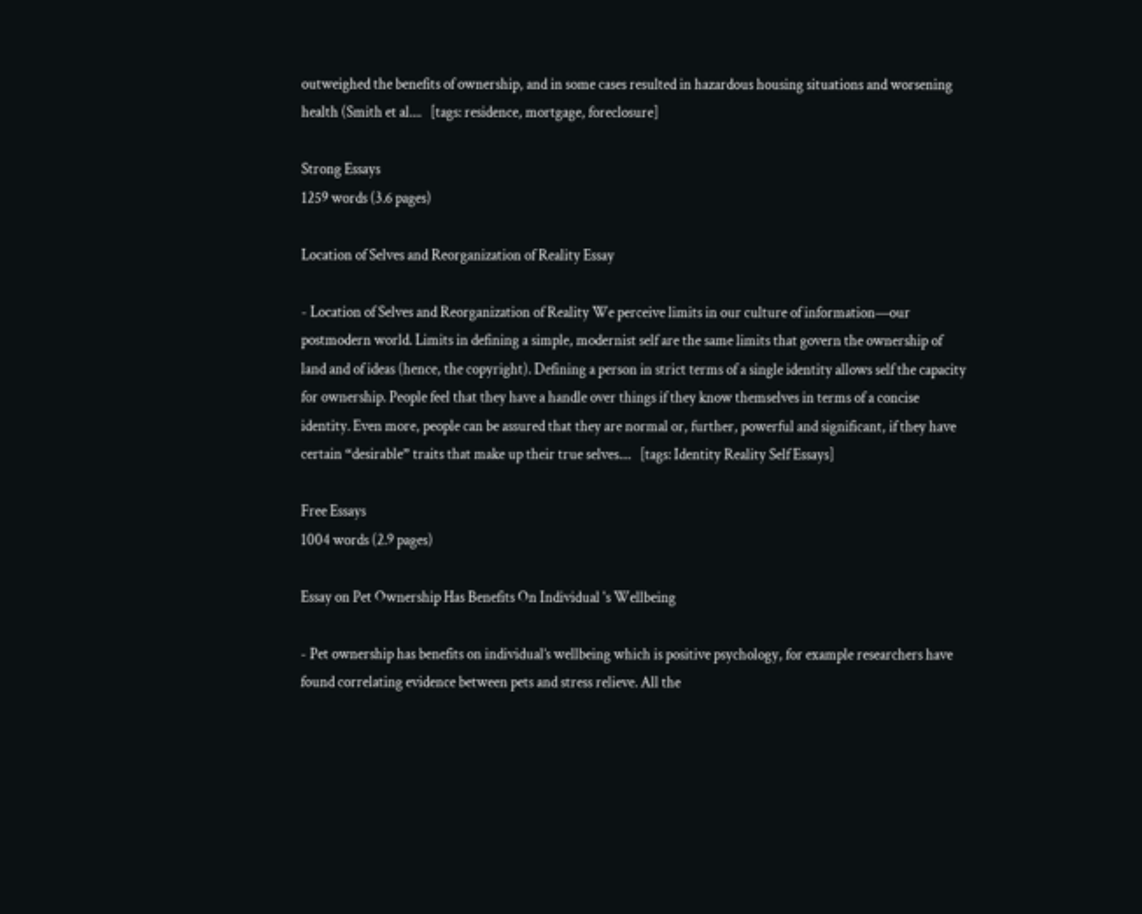outweighed the benefits of ownership, and in some cases resulted in hazardous housing situations and worsening health (Smith et al....   [tags: residence, mortgage, foreclosure]

Strong Essays
1259 words (3.6 pages)

Location of Selves and Reorganization of Reality Essay

- Location of Selves and Reorganization of Reality We perceive limits in our culture of information—our postmodern world. Limits in defining a simple, modernist self are the same limits that govern the ownership of land and of ideas (hence, the copyright). Defining a person in strict terms of a single identity allows self the capacity for ownership. People feel that they have a handle over things if they know themselves in terms of a concise identity. Even more, people can be assured that they are normal or, further, powerful and significant, if they have certain “desirable” traits that make up their true selves....   [tags: Identity Reality Self Essays]

Free Essays
1004 words (2.9 pages)

Essay on Pet Ownership Has Benefits On Individual 's Wellbeing

- Pet ownership has benefits on individual’s wellbeing which is positive psychology, for example researchers have found correlating evidence between pets and stress relieve. All the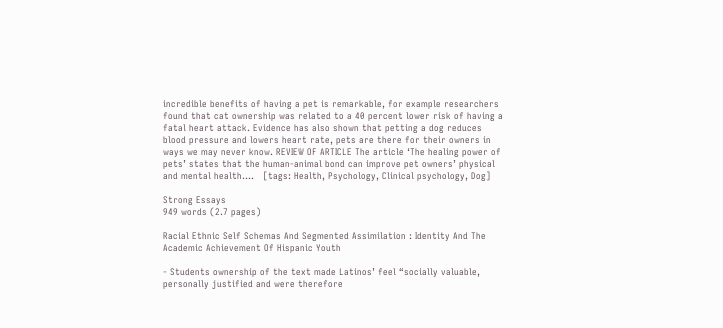incredible benefits of having a pet is remarkable, for example researchers found that cat ownership was related to a 40 percent lower risk of having a fatal heart attack. Evidence has also shown that petting a dog reduces blood pressure and lowers heart rate, pets are there for their owners in ways we may never know. REVIEW OF ARTICLE The article ‘The healing power of pets’ states that the human-animal bond can improve pet owners’ physical and mental health....   [tags: Health, Psychology, Clinical psychology, Dog]

Strong Essays
949 words (2.7 pages)

Racial Ethnic Self Schemas And Segmented Assimilation : Identity And The Academic Achievement Of Hispanic Youth

- Students ownership of the text made Latinos’ feel “socially valuable, personally justified and were therefore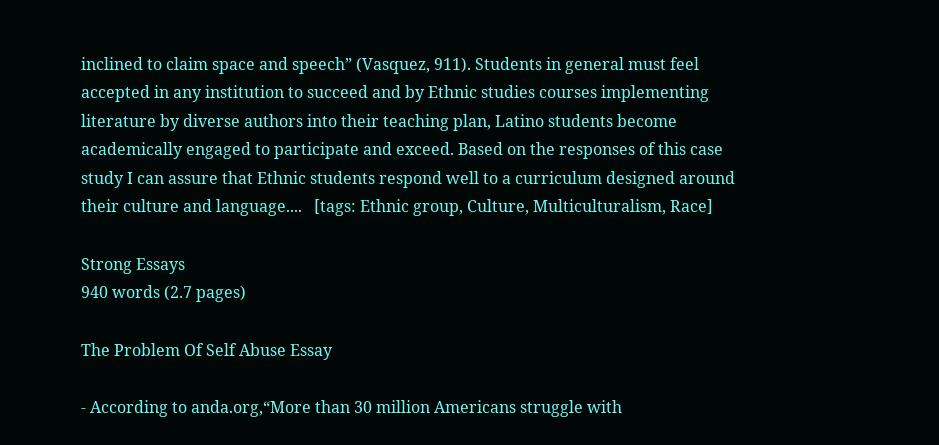inclined to claim space and speech” (Vasquez, 911). Students in general must feel accepted in any institution to succeed and by Ethnic studies courses implementing literature by diverse authors into their teaching plan, Latino students become academically engaged to participate and exceed. Based on the responses of this case study I can assure that Ethnic students respond well to a curriculum designed around their culture and language....   [tags: Ethnic group, Culture, Multiculturalism, Race]

Strong Essays
940 words (2.7 pages)

The Problem Of Self Abuse Essay

- According to anda.org,“More than 30 million Americans struggle with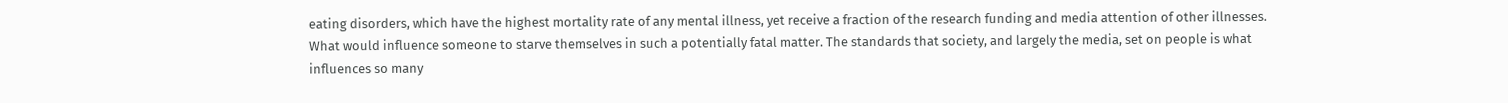eating disorders, which have the highest mortality rate of any mental illness, yet receive a fraction of the research funding and media attention of other illnesses. What would influence someone to starve themselves in such a potentially fatal matter. The standards that society, and largely the media, set on people is what influences so many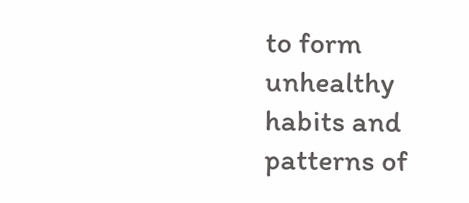to form unhealthy habits and patterns of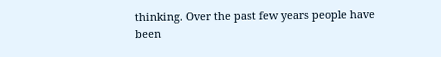thinking. Over the past few years people have been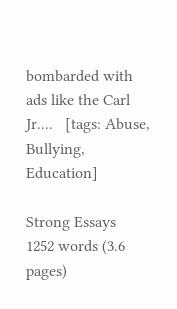bombarded with ads like the Carl Jr....   [tags: Abuse, Bullying, Education]

Strong Essays
1252 words (3.6 pages)